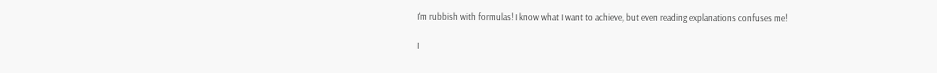I'm rubbish with formulas! I know what I want to achieve, but even reading explanations confuses me!

I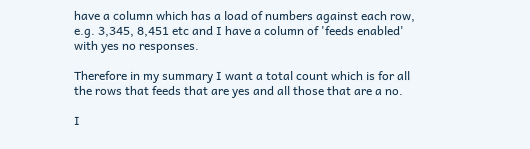have a column which has a load of numbers against each row, e.g. 3,345, 8,451 etc and I have a column of 'feeds enabled' with yes no responses.

Therefore in my summary I want a total count which is for all the rows that feeds that are yes and all those that are a no.

I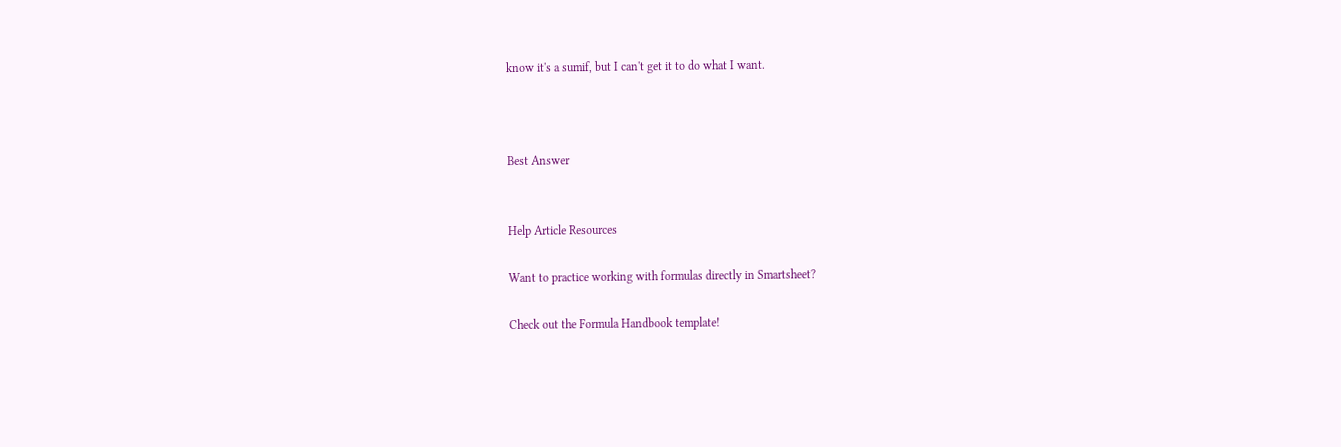know it's a sumif, but I can't get it to do what I want.



Best Answer


Help Article Resources

Want to practice working with formulas directly in Smartsheet?

Check out the Formula Handbook template!